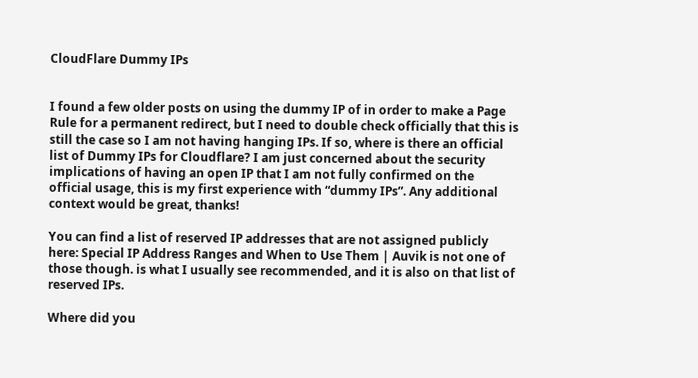CloudFlare Dummy IPs


I found a few older posts on using the dummy IP of in order to make a Page Rule for a permanent redirect, but I need to double check officially that this is still the case so I am not having hanging IPs. If so, where is there an official list of Dummy IPs for Cloudflare? I am just concerned about the security implications of having an open IP that I am not fully confirmed on the official usage, this is my first experience with “dummy IPs”. Any additional context would be great, thanks!

You can find a list of reserved IP addresses that are not assigned publicly here: Special IP Address Ranges and When to Use Them | Auvik is not one of those though. is what I usually see recommended, and it is also on that list of reserved IPs.

Where did you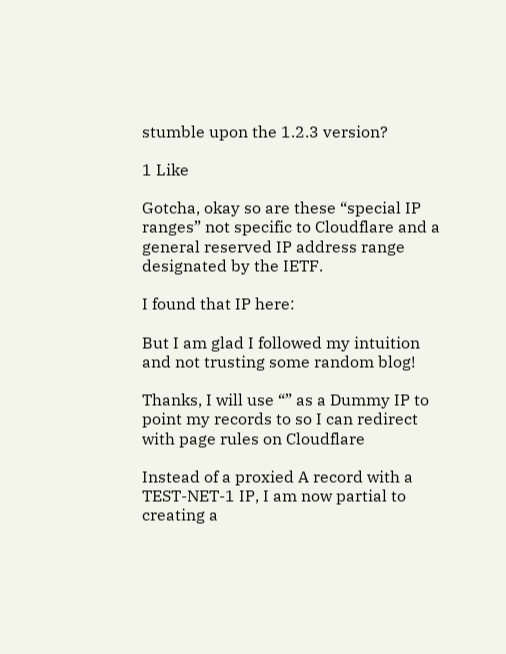stumble upon the 1.2.3 version?

1 Like

Gotcha, okay so are these “special IP ranges” not specific to Cloudflare and a general reserved IP address range designated by the IETF.

I found that IP here:

But I am glad I followed my intuition and not trusting some random blog!

Thanks, I will use “” as a Dummy IP to point my records to so I can redirect with page rules on Cloudflare

Instead of a proxied A record with a TEST-NET-1 IP, I am now partial to creating a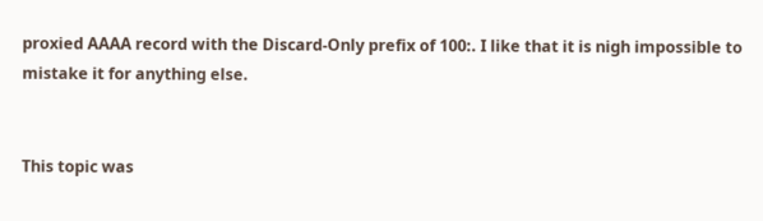proxied AAAA record with the Discard-Only prefix of 100:. I like that it is nigh impossible to mistake it for anything else.


This topic was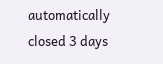automatically closed 3 days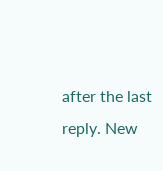after the last reply. New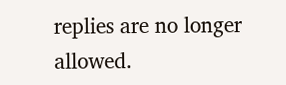replies are no longer allowed.